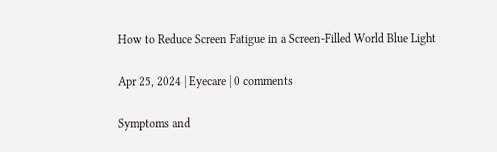How to Reduce Screen Fatigue in a Screen-Filled World Blue Light

Apr 25, 2024 | Eyecare | 0 comments

Symptoms and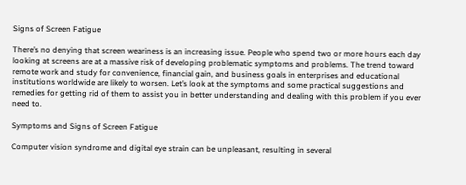Signs of Screen Fatigue

There’s no denying that screen weariness is an increasing issue. People who spend two or more hours each day looking at screens are at a massive risk of developing problematic symptoms and problems. The trend toward remote work and study for convenience, financial gain, and business goals in enterprises and educational institutions worldwide are likely to worsen. Let’s look at the symptoms and some practical suggestions and remedies for getting rid of them to assist you in better understanding and dealing with this problem if you ever need to.

Symptoms and Signs of Screen Fatigue

Computer vision syndrome and digital eye strain can be unpleasant, resulting in several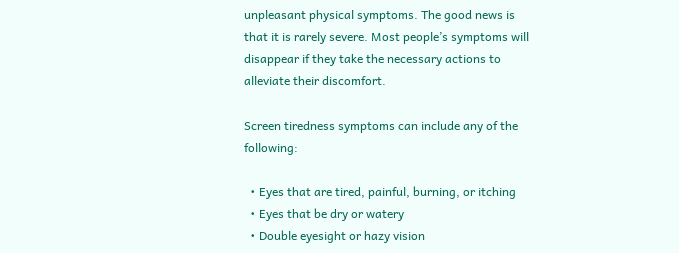unpleasant physical symptoms. The good news is that it is rarely severe. Most people’s symptoms will disappear if they take the necessary actions to alleviate their discomfort.

Screen tiredness symptoms can include any of the following:

  • Eyes that are tired, painful, burning, or itching
  • Eyes that be dry or watery
  • Double eyesight or hazy vision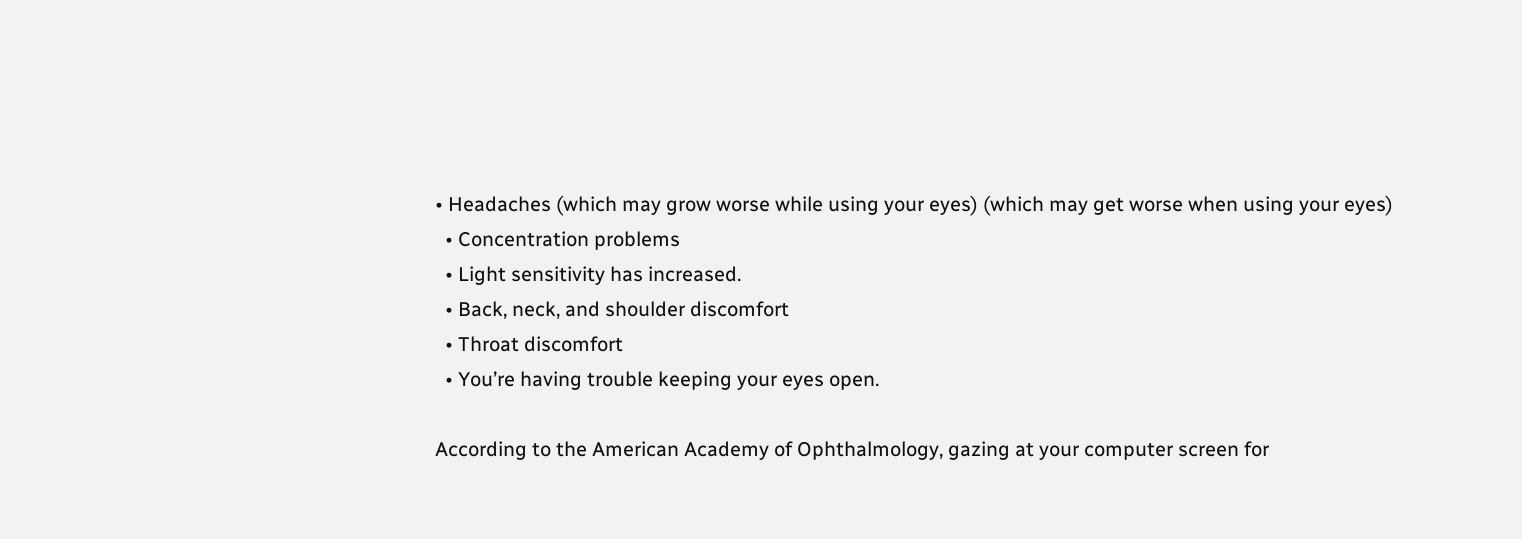• Headaches (which may grow worse while using your eyes) (which may get worse when using your eyes)
  • Concentration problems
  • Light sensitivity has increased.
  • Back, neck, and shoulder discomfort
  • Throat discomfort
  • You’re having trouble keeping your eyes open.

According to the American Academy of Ophthalmology, gazing at your computer screen for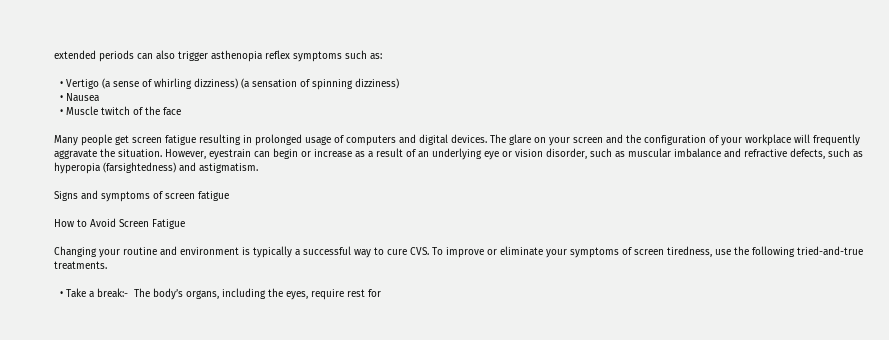extended periods can also trigger asthenopia reflex symptoms such as:

  • Vertigo (a sense of whirling dizziness) (a sensation of spinning dizziness)
  • Nausea
  • Muscle twitch of the face

Many people get screen fatigue resulting in prolonged usage of computers and digital devices. The glare on your screen and the configuration of your workplace will frequently aggravate the situation. However, eyestrain can begin or increase as a result of an underlying eye or vision disorder, such as muscular imbalance and refractive defects, such as hyperopia (farsightedness) and astigmatism.

Signs and symptoms of screen fatigue

How to Avoid Screen Fatigue

Changing your routine and environment is typically a successful way to cure CVS. To improve or eliminate your symptoms of screen tiredness, use the following tried-and-true treatments.

  • Take a break:-  The body’s organs, including the eyes, require rest for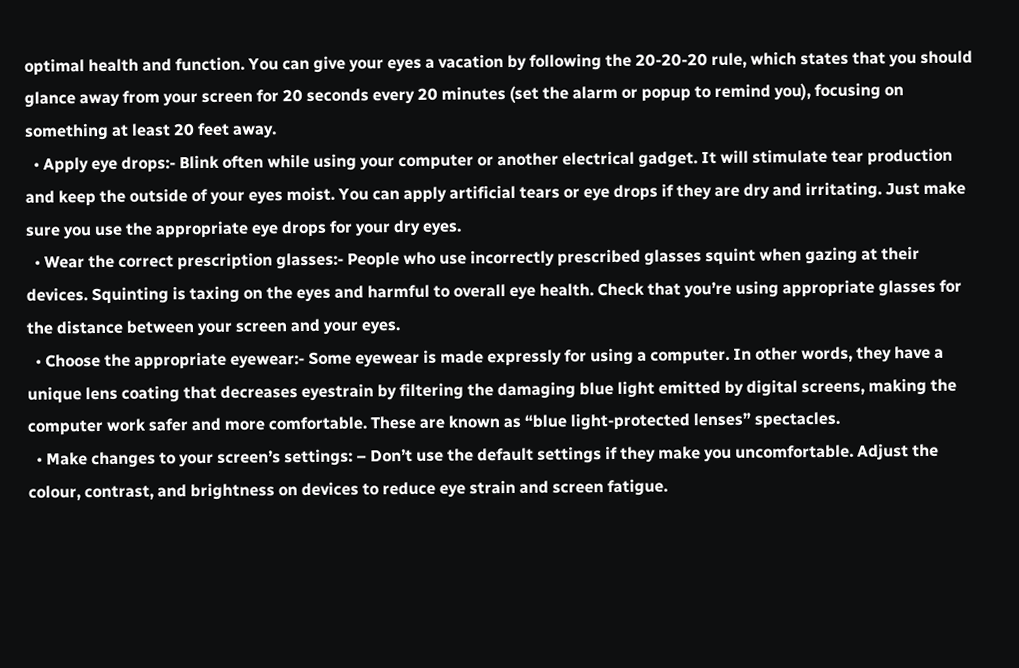optimal health and function. You can give your eyes a vacation by following the 20-20-20 rule, which states that you should glance away from your screen for 20 seconds every 20 minutes (set the alarm or popup to remind you), focusing on something at least 20 feet away.
  • Apply eye drops:- Blink often while using your computer or another electrical gadget. It will stimulate tear production and keep the outside of your eyes moist. You can apply artificial tears or eye drops if they are dry and irritating. Just make sure you use the appropriate eye drops for your dry eyes.
  • Wear the correct prescription glasses:- People who use incorrectly prescribed glasses squint when gazing at their devices. Squinting is taxing on the eyes and harmful to overall eye health. Check that you’re using appropriate glasses for the distance between your screen and your eyes.
  • Choose the appropriate eyewear:- Some eyewear is made expressly for using a computer. In other words, they have a unique lens coating that decreases eyestrain by filtering the damaging blue light emitted by digital screens, making the computer work safer and more comfortable. These are known as “blue light-protected lenses” spectacles.
  • Make changes to your screen’s settings: – Don’t use the default settings if they make you uncomfortable. Adjust the colour, contrast, and brightness on devices to reduce eye strain and screen fatigue.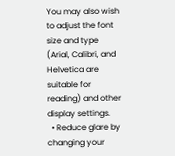You may also wish to adjust the font size and type (Arial, Calibri, and Helvetica are suitable for reading) and other display settings.
  • Reduce glare by changing your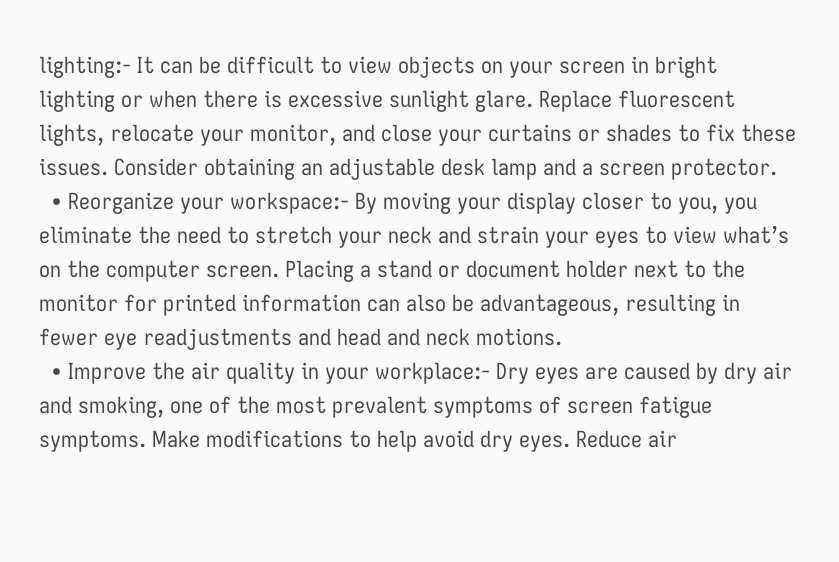lighting:- It can be difficult to view objects on your screen in bright lighting or when there is excessive sunlight glare. Replace fluorescent lights, relocate your monitor, and close your curtains or shades to fix these issues. Consider obtaining an adjustable desk lamp and a screen protector.
  • Reorganize your workspace:- By moving your display closer to you, you eliminate the need to stretch your neck and strain your eyes to view what’s on the computer screen. Placing a stand or document holder next to the monitor for printed information can also be advantageous, resulting in fewer eye readjustments and head and neck motions.
  • Improve the air quality in your workplace:- Dry eyes are caused by dry air and smoking, one of the most prevalent symptoms of screen fatigue symptoms. Make modifications to help avoid dry eyes. Reduce air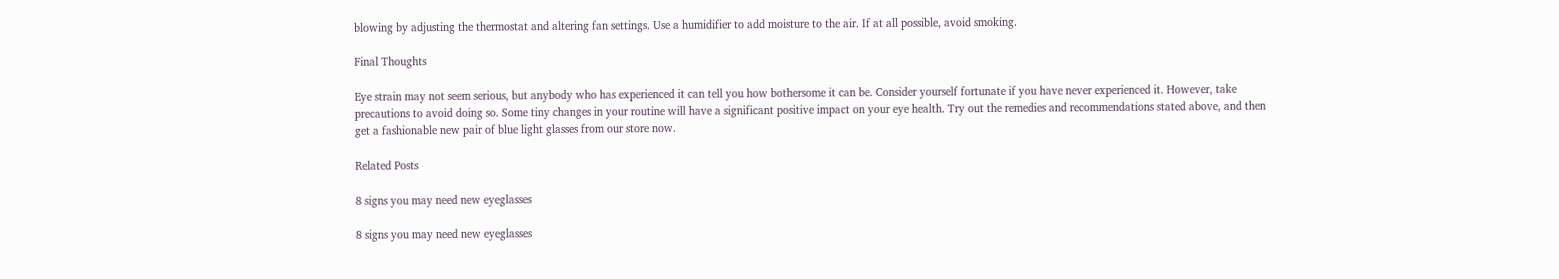blowing by adjusting the thermostat and altering fan settings. Use a humidifier to add moisture to the air. If at all possible, avoid smoking.

Final Thoughts

Eye strain may not seem serious, but anybody who has experienced it can tell you how bothersome it can be. Consider yourself fortunate if you have never experienced it. However, take precautions to avoid doing so. Some tiny changes in your routine will have a significant positive impact on your eye health. Try out the remedies and recommendations stated above, and then get a fashionable new pair of blue light glasses from our store now.

Related Posts

8 signs you may need new eyeglasses

8 signs you may need new eyeglasses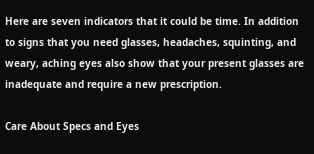Here are seven indicators that it could be time. In addition to signs that you need glasses, headaches, squinting, and weary, aching eyes also show that your present glasses are inadequate and require a new prescription.

Care About Specs and Eyes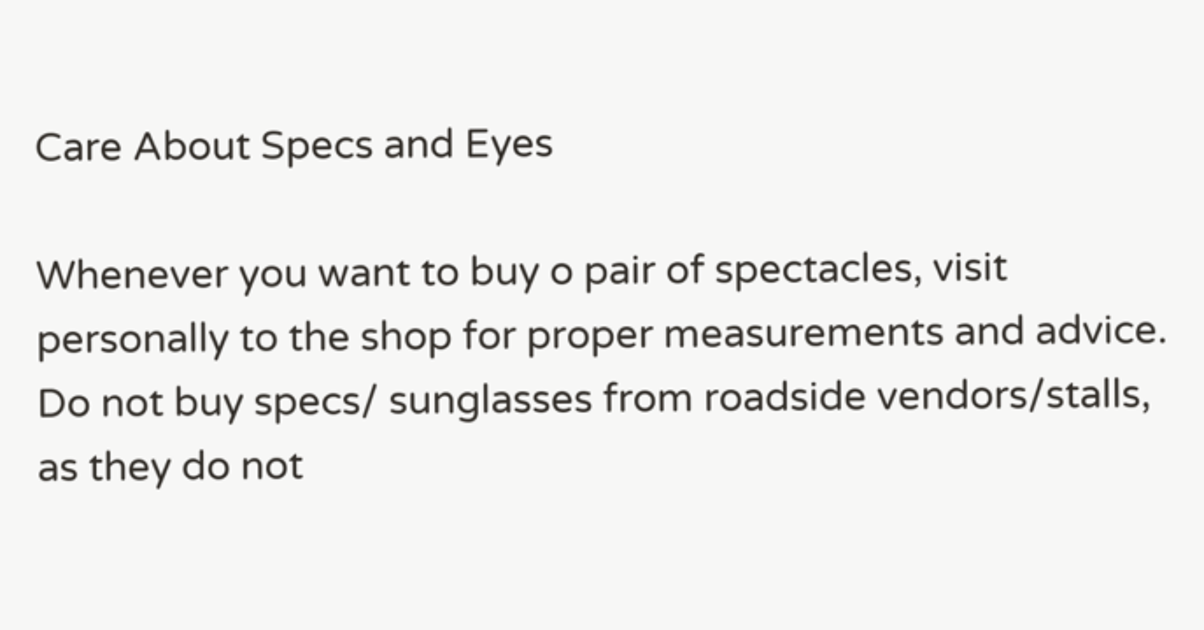Care About Specs and Eyes

Whenever you want to buy o pair of spectacles, visit personally to the shop for proper measurements and advice. Do not buy specs/ sunglasses from roadside vendors/stalls, as they do not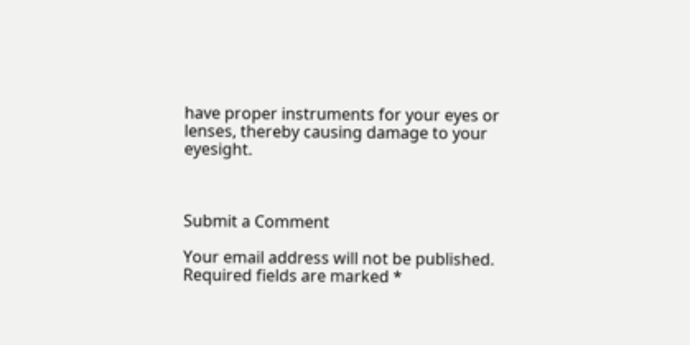have proper instruments for your eyes or lenses, thereby causing damage to your eyesight.



Submit a Comment

Your email address will not be published. Required fields are marked *